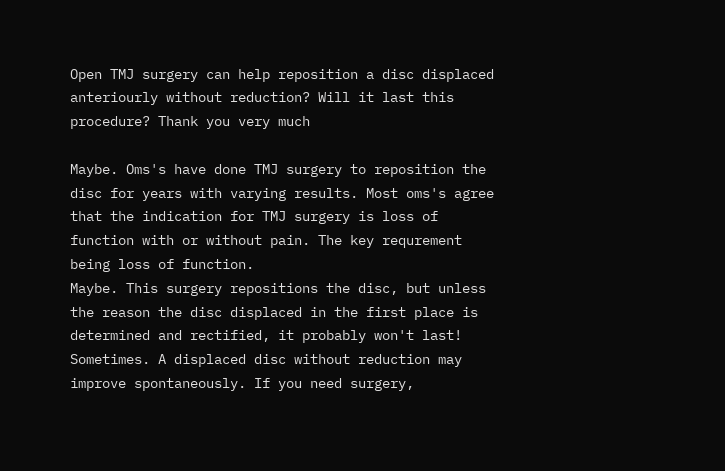Open TMJ surgery can help reposition a disc displaced anteriourly without reduction? Will it last this procedure? Thank you very much

Maybe. Oms's have done TMJ surgery to reposition the disc for years with varying results. Most oms's agree that the indication for TMJ surgery is loss of function with or without pain. The key requrement being loss of function.
Maybe. This surgery repositions the disc, but unless the reason the disc displaced in the first place is determined and rectified, it probably won't last!
Sometimes. A displaced disc without reduction may improve spontaneously. If you need surgery,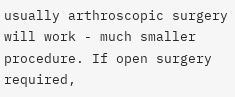usually arthroscopic surgery will work - much smaller procedure. If open surgery required,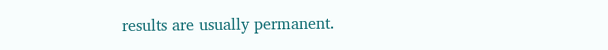results are usually permanent.